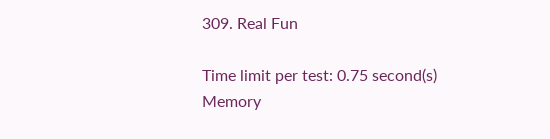309. Real Fun

Time limit per test: 0.75 second(s)
Memory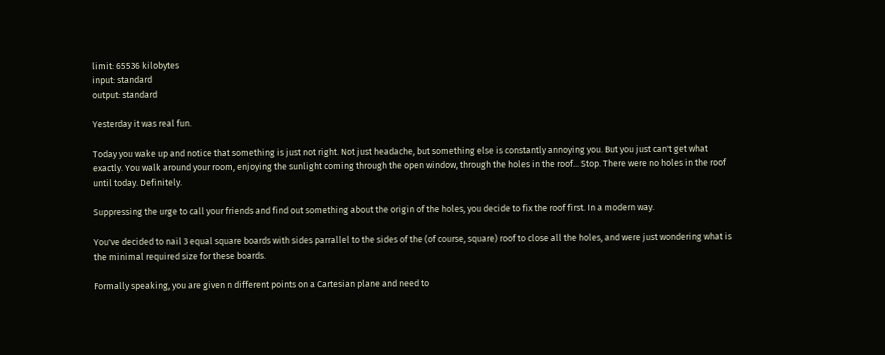limit: 65536 kilobytes
input: standard
output: standard

Yesterday it was real fun.

Today you wake up and notice that something is just not right. Not just headache, but something else is constantly annoying you. But you just can't get what exactly. You walk around your room, enjoying the sunlight coming through the open window, through the holes in the roof... Stop. There were no holes in the roof until today. Definitely.

Suppressing the urge to call your friends and find out something about the origin of the holes, you decide to fix the roof first. In a modern way.

You've decided to nail 3 equal square boards with sides parrallel to the sides of the (of course, square) roof to close all the holes, and were just wondering what is the minimal required size for these boards.

Formally speaking, you are given n different points on a Cartesian plane and need to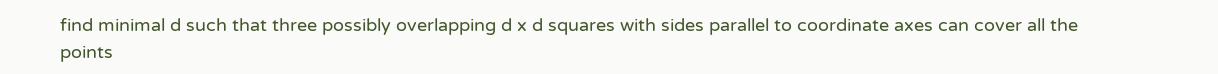find minimal d such that three possibly overlapping d x d squares with sides parallel to coordinate axes can cover all the points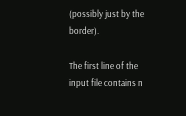(possibly just by the border).

The first line of the input file contains n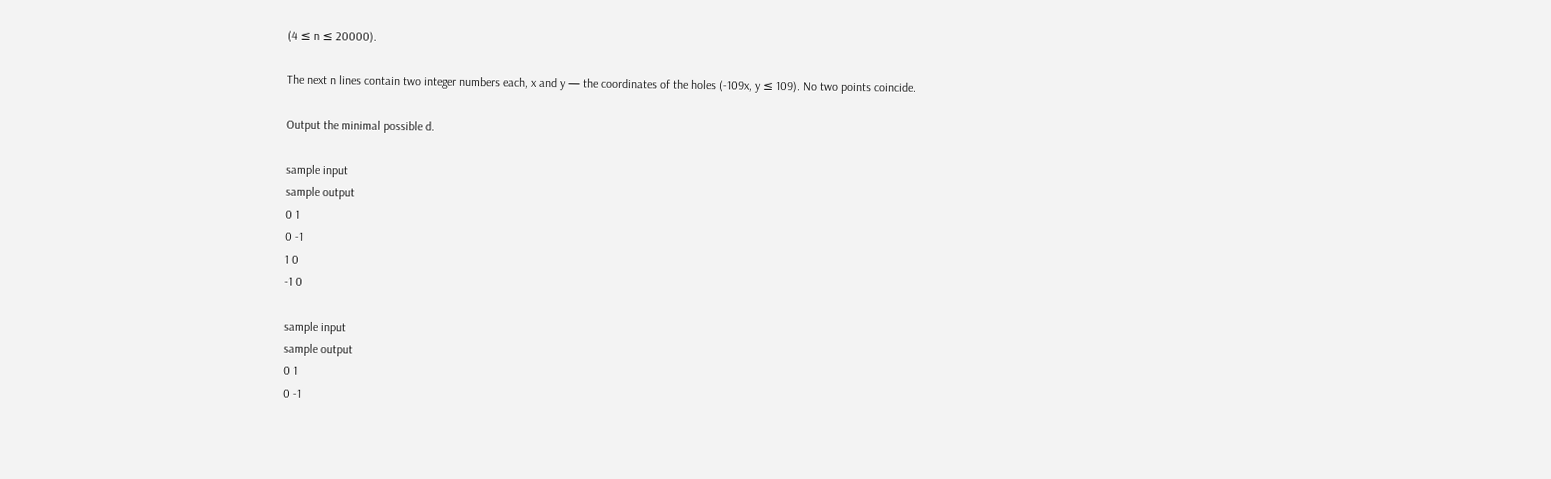(4 ≤ n ≤ 20000).

The next n lines contain two integer numbers each, x and y — the coordinates of the holes (-109x, y ≤ 109). No two points coincide.

Output the minimal possible d.

sample input
sample output
0 1
0 -1
1 0
-1 0

sample input
sample output
0 1
0 -1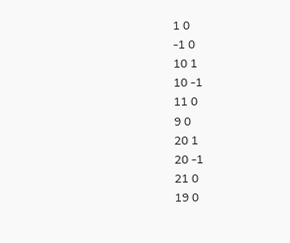1 0
-1 0
10 1
10 -1
11 0
9 0
20 1
20 -1
21 0
19 0